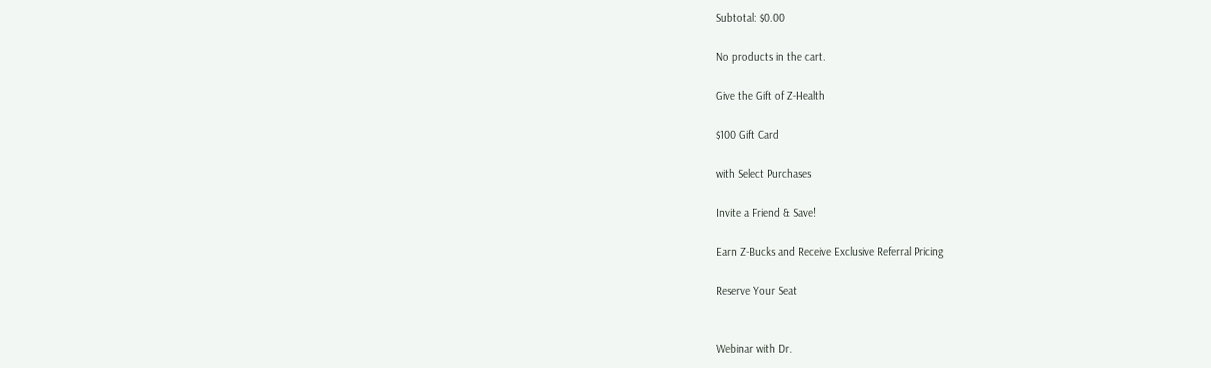Subtotal: $0.00

No products in the cart.

Give the Gift of Z-Health

$100 Gift Card

with Select Purchases

Invite a Friend & Save!

Earn Z-Bucks and Receive Exclusive Referral Pricing

Reserve Your Seat


Webinar with Dr.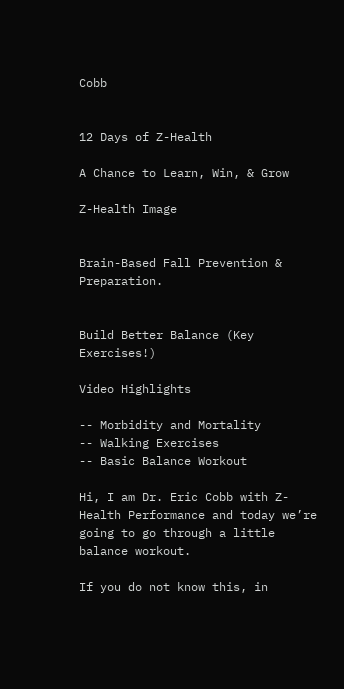Cobb


12 Days of Z-Health

A Chance to Learn, Win, & Grow

Z-Health Image


Brain-Based Fall Prevention & Preparation.


Build Better Balance (Key Exercises!)

Video Highlights

-- Morbidity and Mortality
-- Walking Exercises
-- Basic Balance Workout

Hi, I am Dr. Eric Cobb with Z-Health Performance and today we’re going to go through a little balance workout.

If you do not know this, in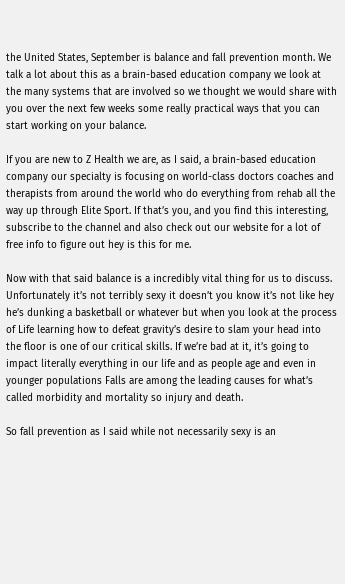the United States, September is balance and fall prevention month. We talk a lot about this as a brain-based education company we look at the many systems that are involved so we thought we would share with you over the next few weeks some really practical ways that you can start working on your balance.

If you are new to Z Health we are, as I said, a brain-based education company our specialty is focusing on world-class doctors coaches and therapists from around the world who do everything from rehab all the way up through Elite Sport. If that’s you, and you find this interesting, subscribe to the channel and also check out our website for a lot of free info to figure out hey is this for me.

Now with that said balance is a incredibly vital thing for us to discuss. Unfortunately it’s not terribly sexy it doesn’t you know it’s not like hey he’s dunking a basketball or whatever but when you look at the process of Life learning how to defeat gravity’s desire to slam your head into the floor is one of our critical skills. If we’re bad at it, it’s going to impact literally everything in our life and as people age and even in younger populations Falls are among the leading causes for what’s called morbidity and mortality so injury and death.

So fall prevention as I said while not necessarily sexy is an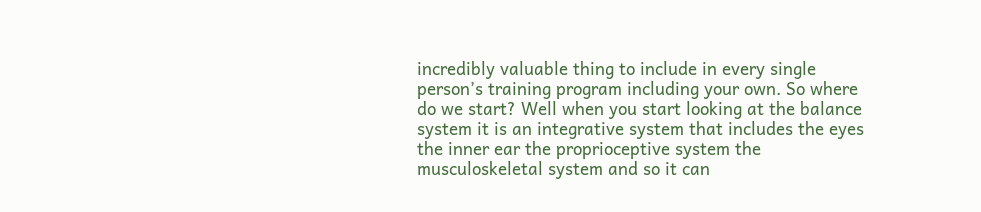incredibly valuable thing to include in every single person’s training program including your own. So where do we start? Well when you start looking at the balance system it is an integrative system that includes the eyes the inner ear the proprioceptive system the musculoskeletal system and so it can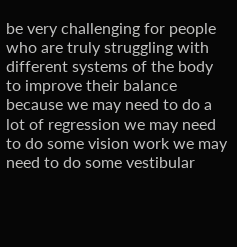be very challenging for people who are truly struggling with different systems of the body to improve their balance because we may need to do a lot of regression we may need to do some vision work we may need to do some vestibular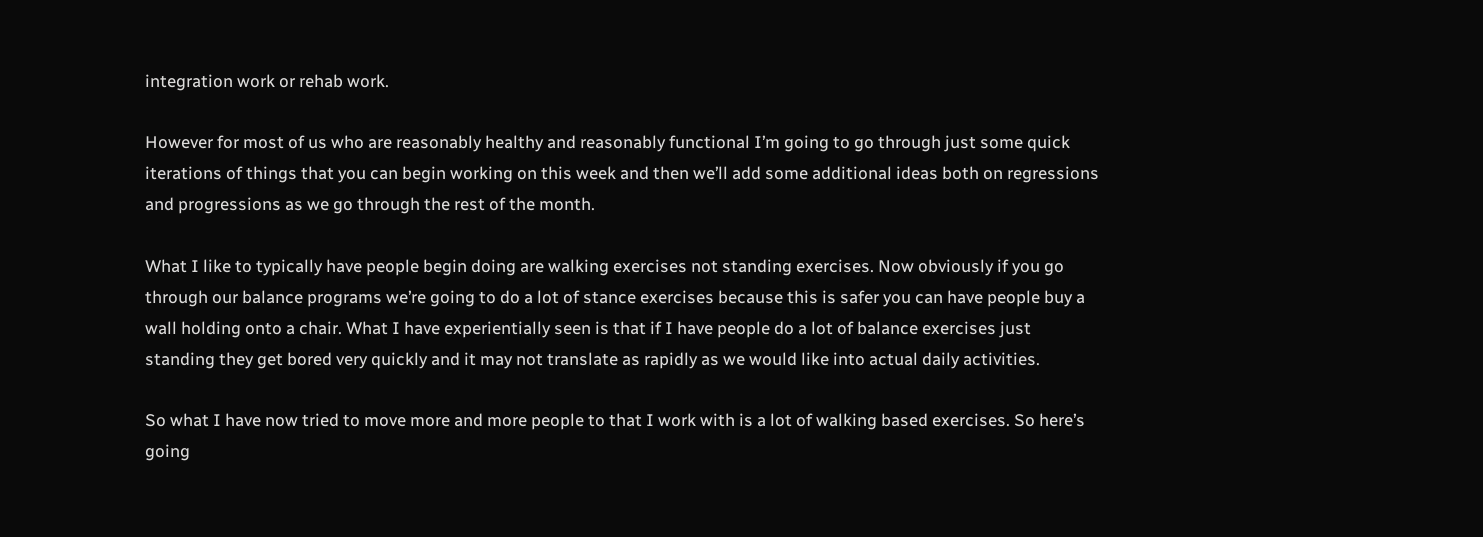integration work or rehab work.

However for most of us who are reasonably healthy and reasonably functional I’m going to go through just some quick iterations of things that you can begin working on this week and then we’ll add some additional ideas both on regressions and progressions as we go through the rest of the month.

What I like to typically have people begin doing are walking exercises not standing exercises. Now obviously if you go through our balance programs we’re going to do a lot of stance exercises because this is safer you can have people buy a wall holding onto a chair. What I have experientially seen is that if I have people do a lot of balance exercises just standing they get bored very quickly and it may not translate as rapidly as we would like into actual daily activities.

So what I have now tried to move more and more people to that I work with is a lot of walking based exercises. So here’s going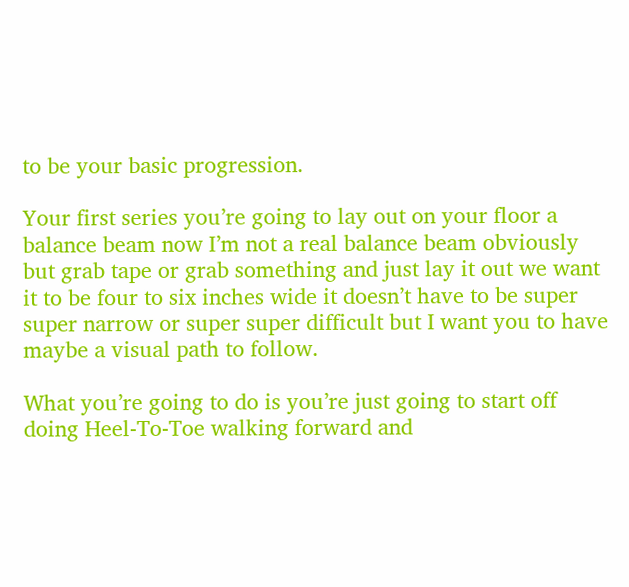to be your basic progression.

Your first series you’re going to lay out on your floor a balance beam now I’m not a real balance beam obviously but grab tape or grab something and just lay it out we want it to be four to six inches wide it doesn’t have to be super super narrow or super super difficult but I want you to have maybe a visual path to follow.

What you’re going to do is you’re just going to start off doing Heel-To-Toe walking forward and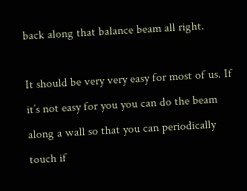back along that balance beam all right.

It should be very very easy for most of us. If it’s not easy for you you can do the beam along a wall so that you can periodically touch if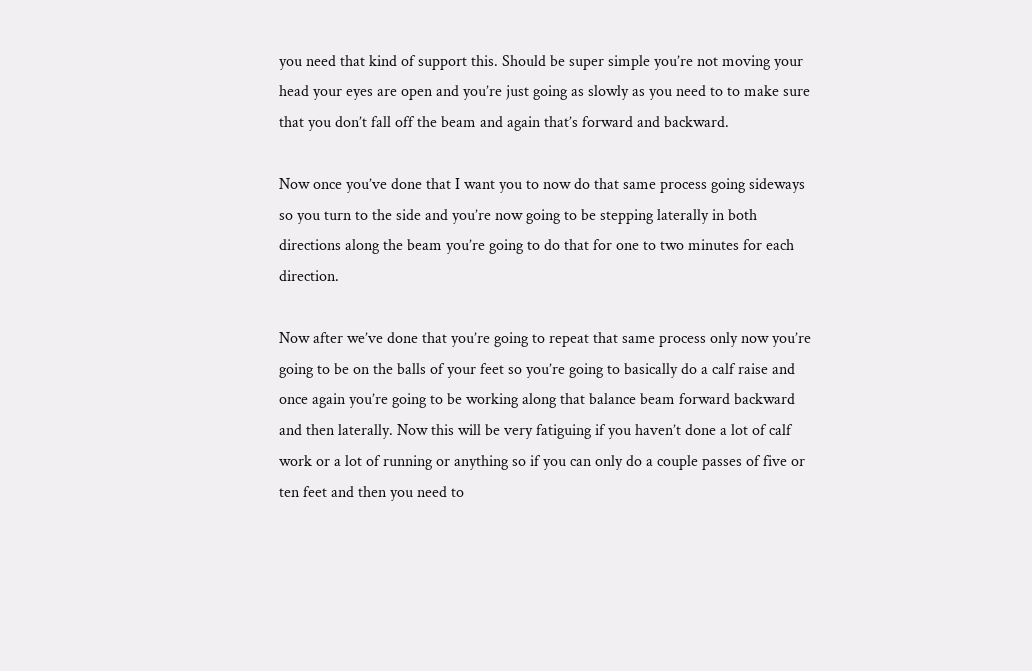you need that kind of support this. Should be super simple you’re not moving your head your eyes are open and you’re just going as slowly as you need to to make sure that you don’t fall off the beam and again that’s forward and backward.

Now once you’ve done that I want you to now do that same process going sideways so you turn to the side and you’re now going to be stepping laterally in both directions along the beam you’re going to do that for one to two minutes for each direction.

Now after we’ve done that you’re going to repeat that same process only now you’re going to be on the balls of your feet so you’re going to basically do a calf raise and once again you’re going to be working along that balance beam forward backward and then laterally. Now this will be very fatiguing if you haven’t done a lot of calf work or a lot of running or anything so if you can only do a couple passes of five or ten feet and then you need to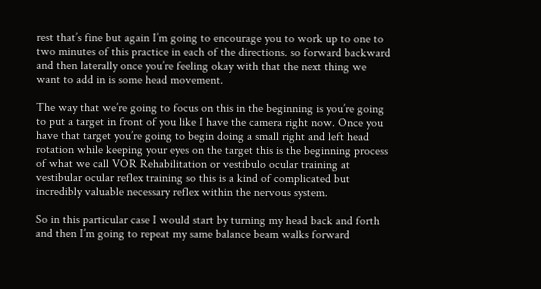rest that’s fine but again I’m going to encourage you to work up to one to two minutes of this practice in each of the directions. so forward backward and then laterally once you’re feeling okay with that the next thing we want to add in is some head movement.

The way that we’re going to focus on this in the beginning is you’re going to put a target in front of you like I have the camera right now. Once you have that target you’re going to begin doing a small right and left head rotation while keeping your eyes on the target this is the beginning process of what we call VOR Rehabilitation or vestibulo ocular training at vestibular ocular reflex training so this is a kind of complicated but incredibly valuable necessary reflex within the nervous system.

So in this particular case I would start by turning my head back and forth and then I’m going to repeat my same balance beam walks forward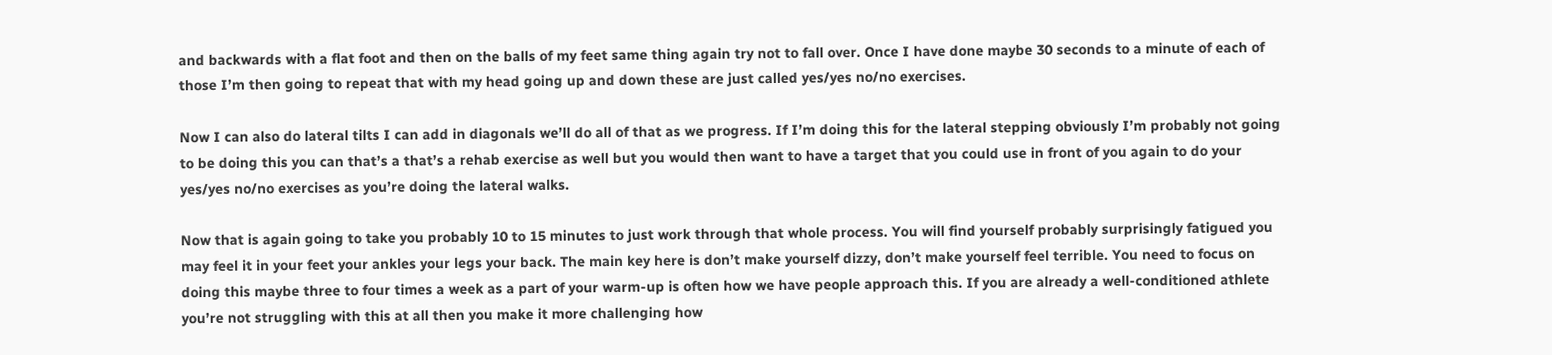and backwards with a flat foot and then on the balls of my feet same thing again try not to fall over. Once I have done maybe 30 seconds to a minute of each of those I’m then going to repeat that with my head going up and down these are just called yes/yes no/no exercises.

Now I can also do lateral tilts I can add in diagonals we’ll do all of that as we progress. If I’m doing this for the lateral stepping obviously I’m probably not going to be doing this you can that’s a that’s a rehab exercise as well but you would then want to have a target that you could use in front of you again to do your yes/yes no/no exercises as you’re doing the lateral walks.

Now that is again going to take you probably 10 to 15 minutes to just work through that whole process. You will find yourself probably surprisingly fatigued you may feel it in your feet your ankles your legs your back. The main key here is don’t make yourself dizzy, don’t make yourself feel terrible. You need to focus on doing this maybe three to four times a week as a part of your warm-up is often how we have people approach this. If you are already a well-conditioned athlete you’re not struggling with this at all then you make it more challenging how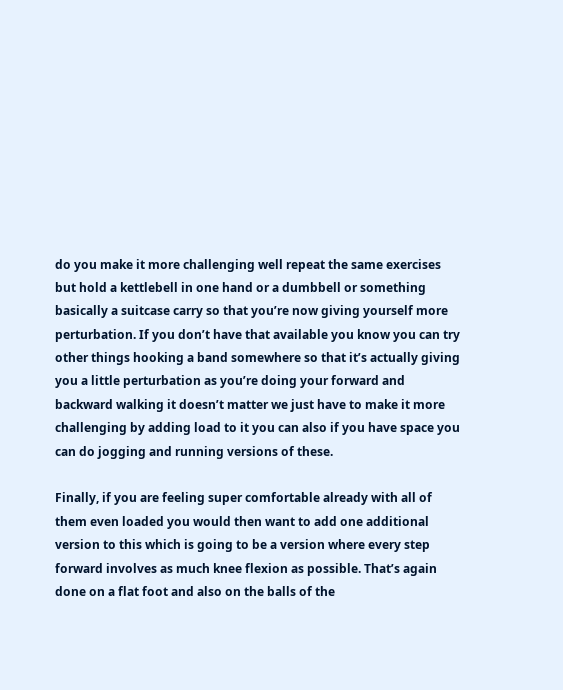do you make it more challenging well repeat the same exercises but hold a kettlebell in one hand or a dumbbell or something basically a suitcase carry so that you’re now giving yourself more perturbation. If you don’t have that available you know you can try other things hooking a band somewhere so that it’s actually giving you a little perturbation as you’re doing your forward and backward walking it doesn’t matter we just have to make it more challenging by adding load to it you can also if you have space you can do jogging and running versions of these.

Finally, if you are feeling super comfortable already with all of them even loaded you would then want to add one additional version to this which is going to be a version where every step forward involves as much knee flexion as possible. That’s again done on a flat foot and also on the balls of the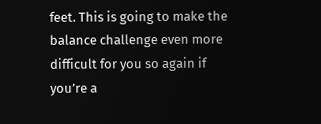feet. This is going to make the balance challenge even more difficult for you so again if you’re a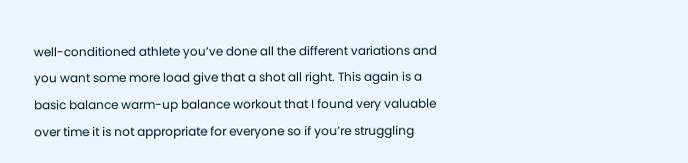well-conditioned athlete you’ve done all the different variations and you want some more load give that a shot all right. This again is a basic balance warm-up balance workout that I found very valuable over time it is not appropriate for everyone so if you’re struggling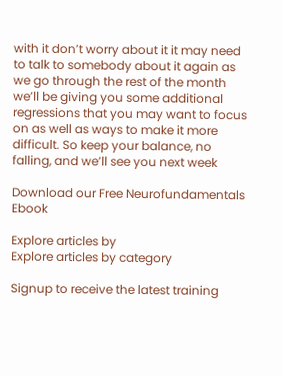with it don’t worry about it it may need to talk to somebody about it again as we go through the rest of the month we’ll be giving you some additional regressions that you may want to focus on as well as ways to make it more difficult. So keep your balance, no falling, and we’ll see you next week

Download our Free Neurofundamentals Ebook

Explore articles by
Explore articles by category

Signup to receive the latest training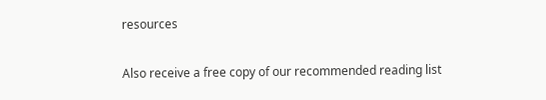resources

Also receive a free copy of our recommended reading list